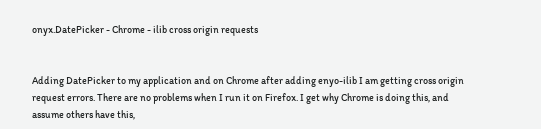onyx.DatePicker - Chrome - ilib cross origin requests


Adding DatePicker to my application and on Chrome after adding enyo-ilib I am getting cross origin request errors. There are no problems when I run it on Firefox. I get why Chrome is doing this, and assume others have this,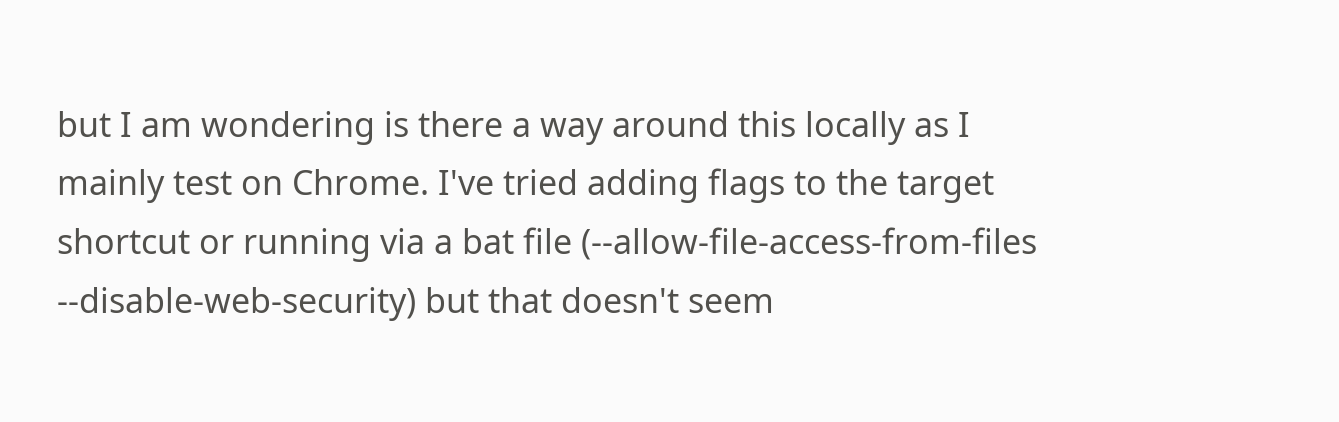but I am wondering is there a way around this locally as I mainly test on Chrome. I've tried adding flags to the target shortcut or running via a bat file (--allow-file-access-from-files --disable-web-security) but that doesn't seem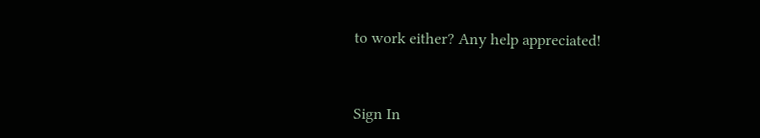to work either? Any help appreciated!



Sign In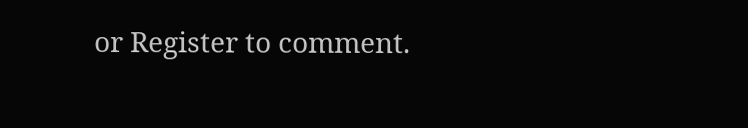or Register to comment.